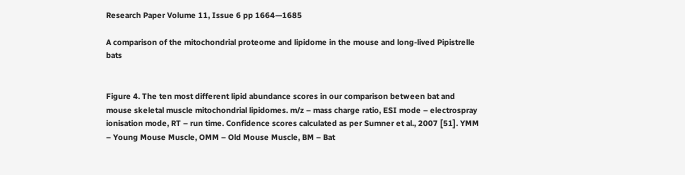Research Paper Volume 11, Issue 6 pp 1664—1685

A comparison of the mitochondrial proteome and lipidome in the mouse and long-lived Pipistrelle bats


Figure 4. The ten most different lipid abundance scores in our comparison between bat and mouse skeletal muscle mitochondrial lipidomes. m/z – mass charge ratio, ESI mode – electrospray ionisation mode, RT – run time. Confidence scores calculated as per Sumner et al., 2007 [51]. YMM – Young Mouse Muscle, OMM – Old Mouse Muscle, BM – Bat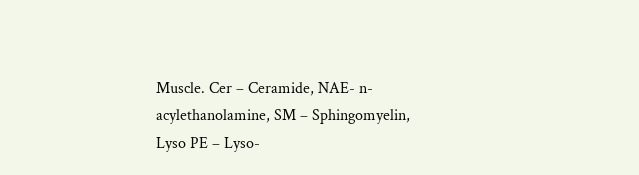Muscle. Cer – Ceramide, NAE- n-acylethanolamine, SM – Sphingomyelin, Lyso PE – Lyso-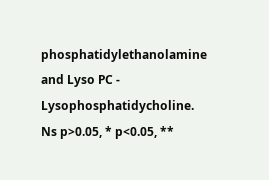phosphatidylethanolamine and Lyso PC - Lysophosphatidycholine. Ns p>0.05, * p<0.05, **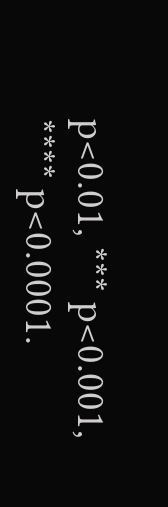p<0.01, *** p<0.001, **** p<0.0001.